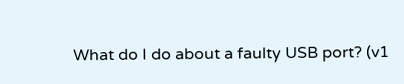What do I do about a faulty USB port? (v1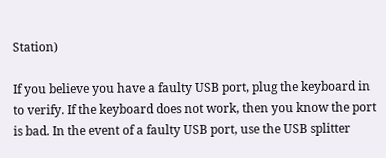Station)

If you believe you have a faulty USB port, plug the keyboard in to verify. If the keyboard does not work, then you know the port is bad. In the event of a faulty USB port, use the USB splitter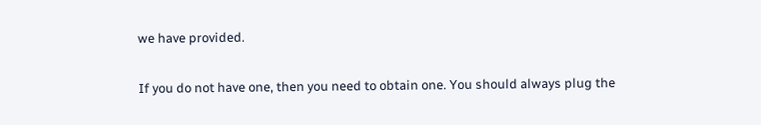we have provided.

If you do not have one, then you need to obtain one. You should always plug the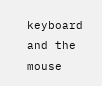keyboard and the mouse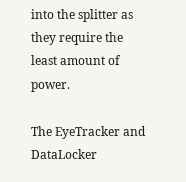into the splitter as they require the least amount of power.

The EyeTracker and DataLocker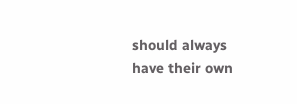should always have their own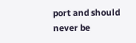port and should never be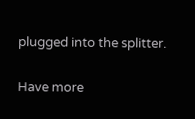plugged into the splitter.

Have more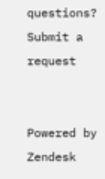questions? Submit a request


Powered by Zendesk